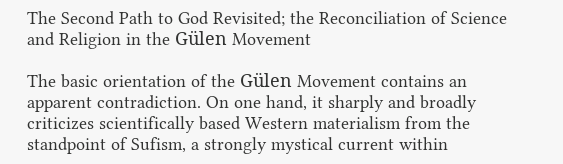The Second Path to God Revisited; the Reconciliation of Science and Religion in the Gülen Movement

The basic orientation of the Gülen Movement contains an apparent contradiction. On one hand, it sharply and broadly criticizes scientifically based Western materialism from the standpoint of Sufism, a strongly mystical current within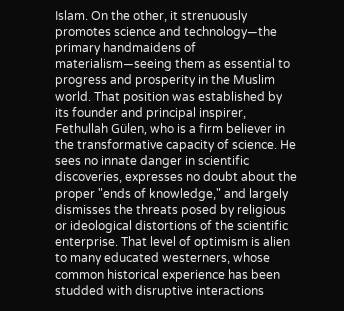Islam. On the other, it strenuously promotes science and technology—the primary handmaidens of materialism—seeing them as essential to progress and prosperity in the Muslim world. That position was established by its founder and principal inspirer, Fethullah Gülen, who is a firm believer in the transformative capacity of science. He sees no innate danger in scientific discoveries, expresses no doubt about the proper "ends of knowledge," and largely dismisses the threats posed by religious or ideological distortions of the scientific enterprise. That level of optimism is alien to many educated westerners, whose common historical experience has been studded with disruptive interactions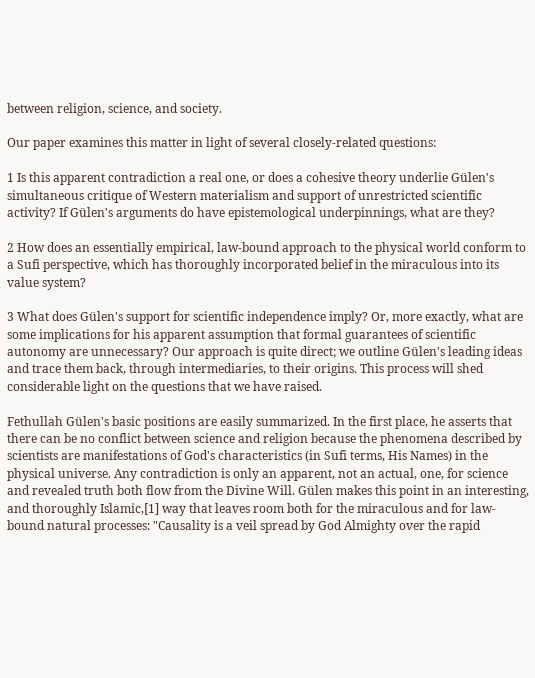between religion, science, and society.

Our paper examines this matter in light of several closely-related questions:

1 Is this apparent contradiction a real one, or does a cohesive theory underlie Gülen's simultaneous critique of Western materialism and support of unrestricted scientific activity? If Gülen's arguments do have epistemological underpinnings, what are they?

2 How does an essentially empirical, law-bound approach to the physical world conform to a Sufi perspective, which has thoroughly incorporated belief in the miraculous into its value system?

3 What does Gülen's support for scientific independence imply? Or, more exactly, what are some implications for his apparent assumption that formal guarantees of scientific autonomy are unnecessary? Our approach is quite direct; we outline Gülen's leading ideas and trace them back, through intermediaries, to their origins. This process will shed considerable light on the questions that we have raised.

Fethullah Gülen's basic positions are easily summarized. In the first place, he asserts that there can be no conflict between science and religion because the phenomena described by scientists are manifestations of God's characteristics (in Sufi terms, His Names) in the physical universe. Any contradiction is only an apparent, not an actual, one, for science and revealed truth both flow from the Divine Will. Gülen makes this point in an interesting, and thoroughly Islamic,[1] way that leaves room both for the miraculous and for law-bound natural processes: "Causality is a veil spread by God Almighty over the rapid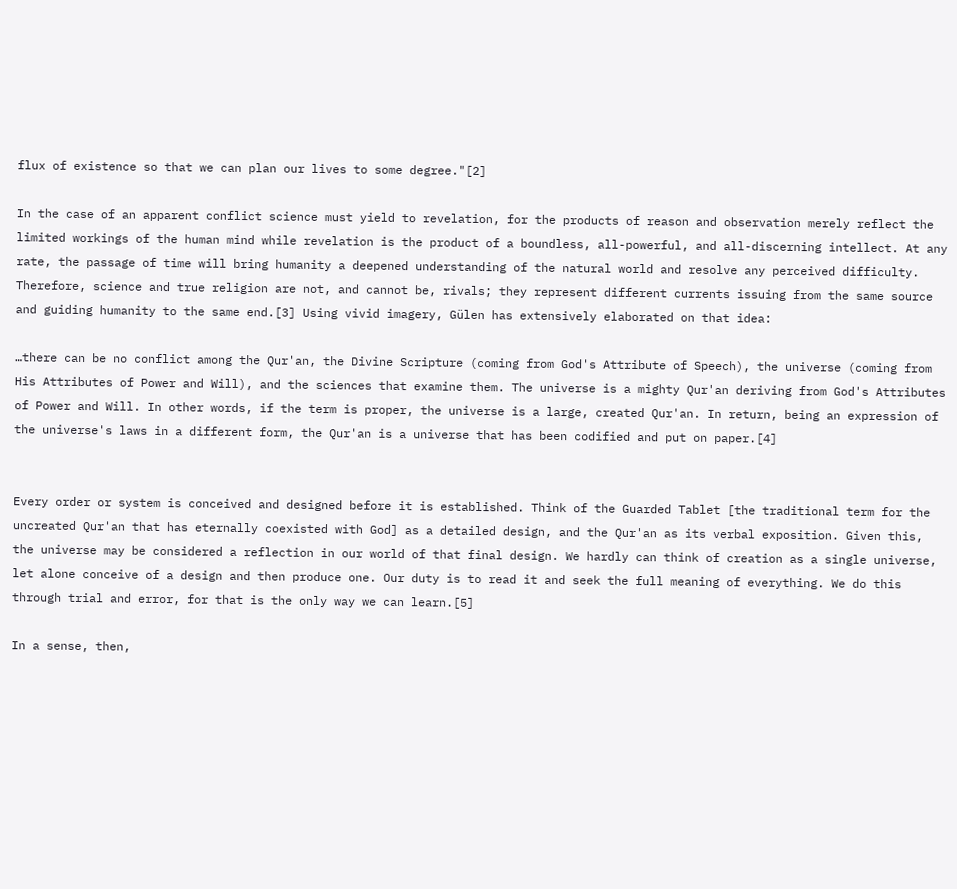flux of existence so that we can plan our lives to some degree."[2]

In the case of an apparent conflict science must yield to revelation, for the products of reason and observation merely reflect the limited workings of the human mind while revelation is the product of a boundless, all-powerful, and all-discerning intellect. At any rate, the passage of time will bring humanity a deepened understanding of the natural world and resolve any perceived difficulty. Therefore, science and true religion are not, and cannot be, rivals; they represent different currents issuing from the same source and guiding humanity to the same end.[3] Using vivid imagery, Gülen has extensively elaborated on that idea:

…there can be no conflict among the Qur'an, the Divine Scripture (coming from God's Attribute of Speech), the universe (coming from His Attributes of Power and Will), and the sciences that examine them. The universe is a mighty Qur'an deriving from God's Attributes of Power and Will. In other words, if the term is proper, the universe is a large, created Qur'an. In return, being an expression of the universe's laws in a different form, the Qur'an is a universe that has been codified and put on paper.[4]


Every order or system is conceived and designed before it is established. Think of the Guarded Tablet [the traditional term for the uncreated Qur'an that has eternally coexisted with God] as a detailed design, and the Qur'an as its verbal exposition. Given this, the universe may be considered a reflection in our world of that final design. We hardly can think of creation as a single universe, let alone conceive of a design and then produce one. Our duty is to read it and seek the full meaning of everything. We do this through trial and error, for that is the only way we can learn.[5]

In a sense, then,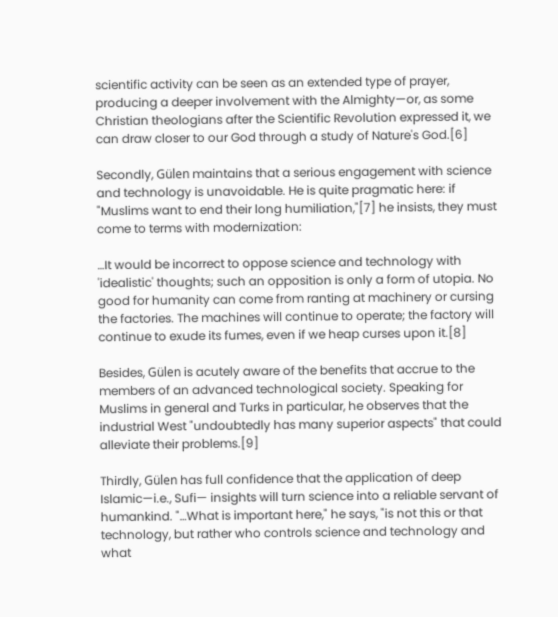scientific activity can be seen as an extended type of prayer, producing a deeper involvement with the Almighty—or, as some Christian theologians after the Scientific Revolution expressed it, we can draw closer to our God through a study of Nature's God.[6]

Secondly, Gülen maintains that a serious engagement with science and technology is unavoidable. He is quite pragmatic here: if "Muslims want to end their long humiliation,"[7] he insists, they must come to terms with modernization:

…It would be incorrect to oppose science and technology with 'idealistic' thoughts; such an opposition is only a form of utopia. No good for humanity can come from ranting at machinery or cursing the factories. The machines will continue to operate; the factory will continue to exude its fumes, even if we heap curses upon it.[8]

Besides, Gülen is acutely aware of the benefits that accrue to the members of an advanced technological society. Speaking for Muslims in general and Turks in particular, he observes that the industrial West "undoubtedly has many superior aspects" that could alleviate their problems.[9]

Thirdly, Gülen has full confidence that the application of deep Islamic—i.e., Sufi— insights will turn science into a reliable servant of humankind. "…What is important here," he says, "is not this or that technology, but rather who controls science and technology and what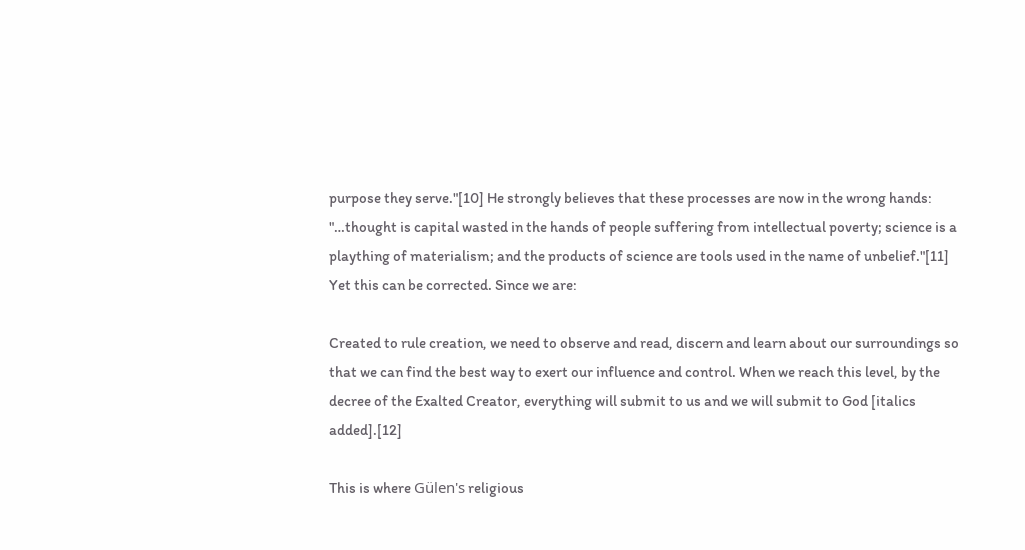purpose they serve."[10] He strongly believes that these processes are now in the wrong hands: "…thought is capital wasted in the hands of people suffering from intellectual poverty; science is a plaything of materialism; and the products of science are tools used in the name of unbelief."[11] Yet this can be corrected. Since we are:

Created to rule creation, we need to observe and read, discern and learn about our surroundings so that we can find the best way to exert our influence and control. When we reach this level, by the decree of the Exalted Creator, everything will submit to us and we will submit to God [italics added].[12]

This is where Gülen's religious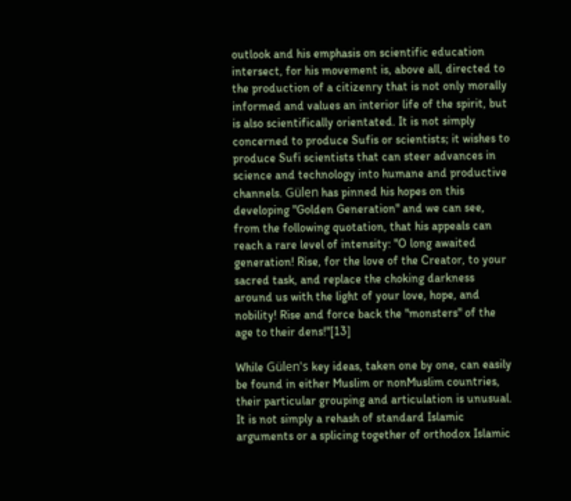outlook and his emphasis on scientific education intersect, for his movement is, above all, directed to the production of a citizenry that is not only morally informed and values an interior life of the spirit, but is also scientifically orientated. It is not simply concerned to produce Sufis or scientists; it wishes to produce Sufi scientists that can steer advances in science and technology into humane and productive channels. Gülen has pinned his hopes on this developing "Golden Generation" and we can see, from the following quotation, that his appeals can reach a rare level of intensity: "O long awaited generation! Rise, for the love of the Creator, to your sacred task, and replace the choking darkness around us with the light of your love, hope, and nobility! Rise and force back the "monsters" of the age to their dens!"[13]

While Gülen's key ideas, taken one by one, can easily be found in either Muslim or nonMuslim countries, their particular grouping and articulation is unusual. It is not simply a rehash of standard Islamic arguments or a splicing together of orthodox Islamic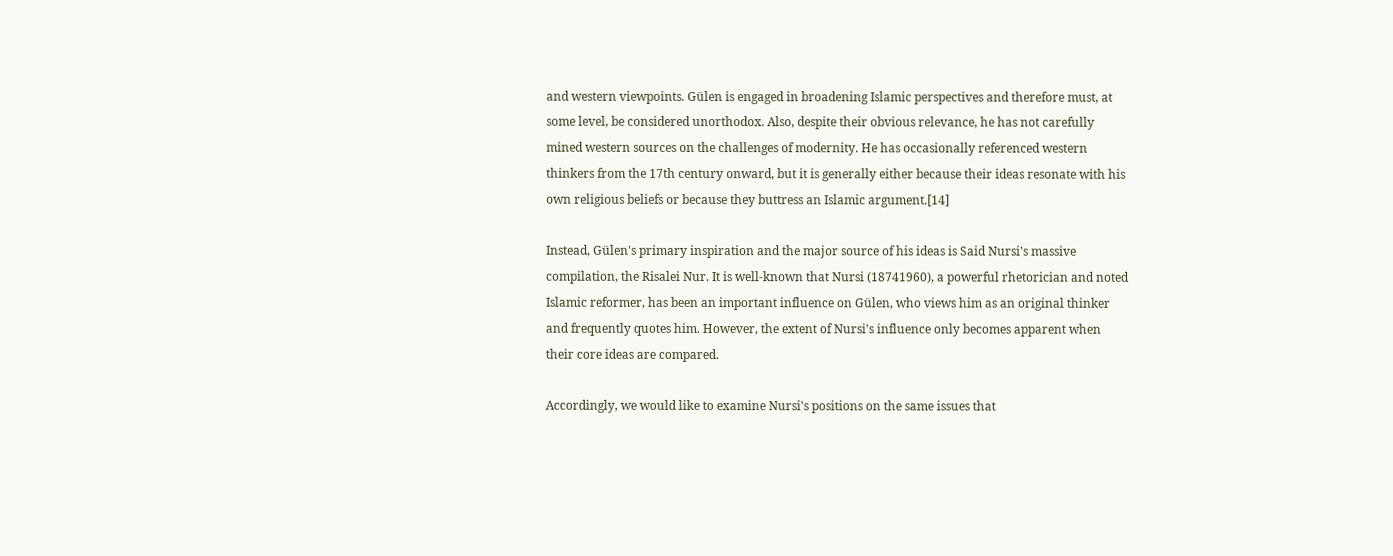and western viewpoints. Gülen is engaged in broadening Islamic perspectives and therefore must, at some level, be considered unorthodox. Also, despite their obvious relevance, he has not carefully mined western sources on the challenges of modernity. He has occasionally referenced western thinkers from the 17th century onward, but it is generally either because their ideas resonate with his own religious beliefs or because they buttress an Islamic argument.[14]

Instead, Gülen's primary inspiration and the major source of his ideas is Said Nursi's massive compilation, the Risalei Nur. It is well-known that Nursi (18741960), a powerful rhetorician and noted Islamic reformer, has been an important influence on Gülen, who views him as an original thinker and frequently quotes him. However, the extent of Nursi's influence only becomes apparent when their core ideas are compared.

Accordingly, we would like to examine Nursi's positions on the same issues that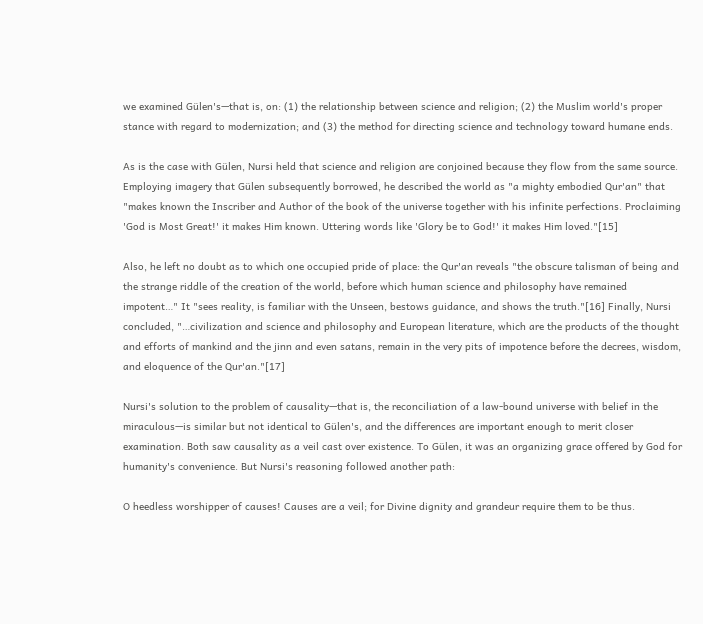we examined Gülen's—that is, on: (1) the relationship between science and religion; (2) the Muslim world's proper stance with regard to modernization; and (3) the method for directing science and technology toward humane ends.

As is the case with Gülen, Nursi held that science and religion are conjoined because they flow from the same source. Employing imagery that Gülen subsequently borrowed, he described the world as "a mighty embodied Qur'an" that "makes known the Inscriber and Author of the book of the universe together with his infinite perfections. Proclaiming 'God is Most Great!' it makes Him known. Uttering words like 'Glory be to God!' it makes Him loved."[15]

Also, he left no doubt as to which one occupied pride of place: the Qur'an reveals "the obscure talisman of being and the strange riddle of the creation of the world, before which human science and philosophy have remained impotent…" It "sees reality, is familiar with the Unseen, bestows guidance, and shows the truth."[16] Finally, Nursi concluded, "…civilization and science and philosophy and European literature, which are the products of the thought and efforts of mankind and the jinn and even satans, remain in the very pits of impotence before the decrees, wisdom, and eloquence of the Qur'an."[17]

Nursi's solution to the problem of causality—that is, the reconciliation of a law-bound universe with belief in the miraculous—is similar but not identical to Gülen's, and the differences are important enough to merit closer examination. Both saw causality as a veil cast over existence. To Gülen, it was an organizing grace offered by God for humanity's convenience. But Nursi's reasoning followed another path:

O heedless worshipper of causes! Causes are a veil; for Divine dignity and grandeur require them to be thus.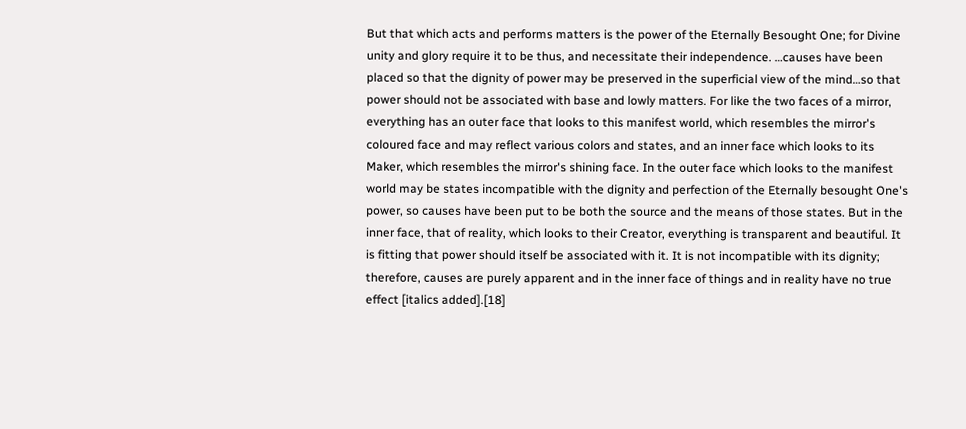But that which acts and performs matters is the power of the Eternally Besought One; for Divine unity and glory require it to be thus, and necessitate their independence. …causes have been placed so that the dignity of power may be preserved in the superficial view of the mind…so that power should not be associated with base and lowly matters. For like the two faces of a mirror, everything has an outer face that looks to this manifest world, which resembles the mirror's coloured face and may reflect various colors and states, and an inner face which looks to its Maker, which resembles the mirror's shining face. In the outer face which looks to the manifest world may be states incompatible with the dignity and perfection of the Eternally besought One's power, so causes have been put to be both the source and the means of those states. But in the inner face, that of reality, which looks to their Creator, everything is transparent and beautiful. It is fitting that power should itself be associated with it. It is not incompatible with its dignity; therefore, causes are purely apparent and in the inner face of things and in reality have no true effect [italics added].[18]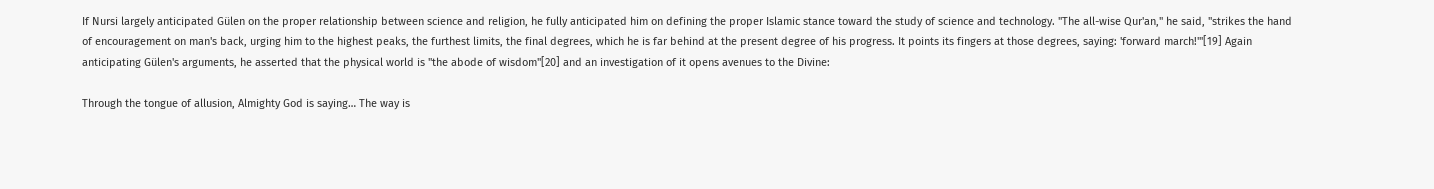If Nursi largely anticipated Gülen on the proper relationship between science and religion, he fully anticipated him on defining the proper Islamic stance toward the study of science and technology. "The all-wise Qur'an," he said, "strikes the hand of encouragement on man's back, urging him to the highest peaks, the furthest limits, the final degrees, which he is far behind at the present degree of his progress. It points its fingers at those degrees, saying: 'forward march!'"[19] Again anticipating Gülen's arguments, he asserted that the physical world is "the abode of wisdom"[20] and an investigation of it opens avenues to the Divine:

Through the tongue of allusion, Almighty God is saying… The way is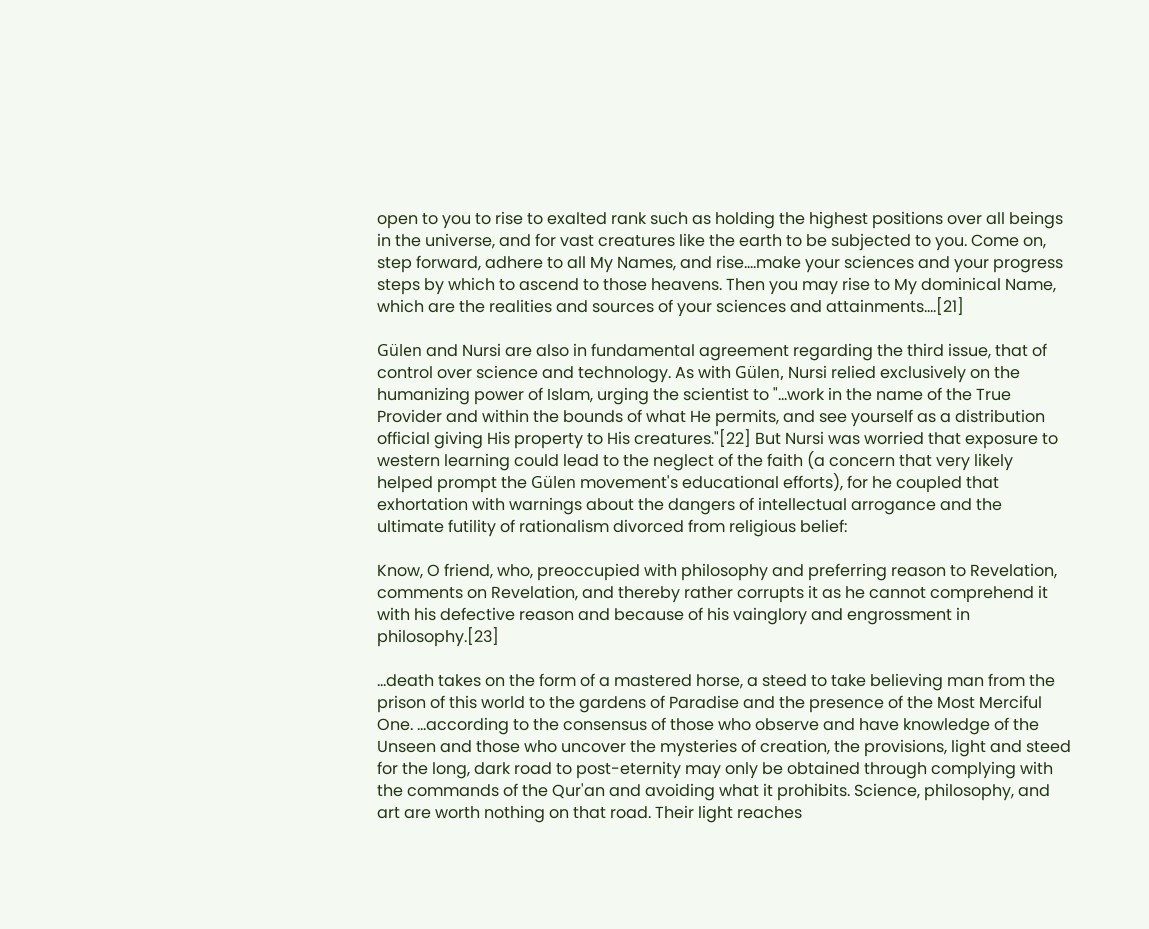open to you to rise to exalted rank such as holding the highest positions over all beings in the universe, and for vast creatures like the earth to be subjected to you. Come on, step forward, adhere to all My Names, and rise….make your sciences and your progress steps by which to ascend to those heavens. Then you may rise to My dominical Name, which are the realities and sources of your sciences and attainments….[21]

Gülen and Nursi are also in fundamental agreement regarding the third issue, that of control over science and technology. As with Gülen, Nursi relied exclusively on the humanizing power of Islam, urging the scientist to "…work in the name of the True Provider and within the bounds of what He permits, and see yourself as a distribution official giving His property to His creatures."[22] But Nursi was worried that exposure to western learning could lead to the neglect of the faith (a concern that very likely helped prompt the Gülen movement's educational efforts), for he coupled that exhortation with warnings about the dangers of intellectual arrogance and the ultimate futility of rationalism divorced from religious belief:

Know, O friend, who, preoccupied with philosophy and preferring reason to Revelation, comments on Revelation, and thereby rather corrupts it as he cannot comprehend it with his defective reason and because of his vainglory and engrossment in philosophy.[23]

…death takes on the form of a mastered horse, a steed to take believing man from the prison of this world to the gardens of Paradise and the presence of the Most Merciful One. …according to the consensus of those who observe and have knowledge of the Unseen and those who uncover the mysteries of creation, the provisions, light and steed for the long, dark road to post-eternity may only be obtained through complying with the commands of the Qur'an and avoiding what it prohibits. Science, philosophy, and art are worth nothing on that road. Their light reaches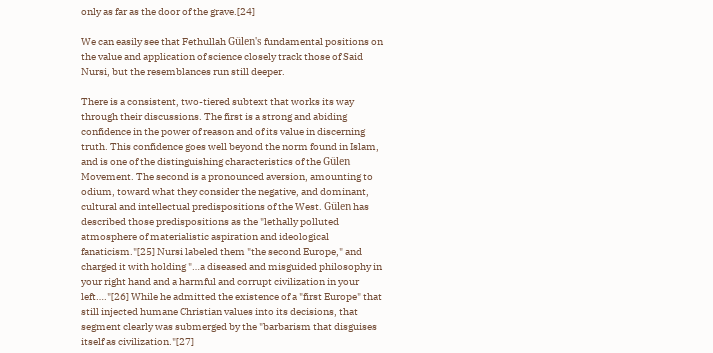only as far as the door of the grave.[24]

We can easily see that Fethullah Gülen's fundamental positions on the value and application of science closely track those of Said Nursi, but the resemblances run still deeper.

There is a consistent, two-tiered subtext that works its way through their discussions. The first is a strong and abiding confidence in the power of reason and of its value in discerning truth. This confidence goes well beyond the norm found in Islam, and is one of the distinguishing characteristics of the Gülen Movement. The second is a pronounced aversion, amounting to odium, toward what they consider the negative, and dominant, cultural and intellectual predispositions of the West. Gülen has described those predispositions as the "lethally polluted atmosphere of materialistic aspiration and ideological fanaticism."[25] Nursi labeled them "the second Europe," and charged it with holding "…a diseased and misguided philosophy in your right hand and a harmful and corrupt civilization in your left…."[26] While he admitted the existence of a "first Europe" that still injected humane Christian values into its decisions, that segment clearly was submerged by the "barbarism that disguises itself as civilization."[27]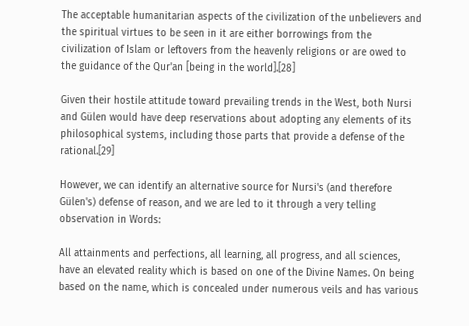The acceptable humanitarian aspects of the civilization of the unbelievers and the spiritual virtues to be seen in it are either borrowings from the civilization of Islam or leftovers from the heavenly religions or are owed to the guidance of the Qur'an [being in the world].[28]

Given their hostile attitude toward prevailing trends in the West, both Nursi and Gülen would have deep reservations about adopting any elements of its philosophical systems, including those parts that provide a defense of the rational.[29]

However, we can identify an alternative source for Nursi's (and therefore Gülen's) defense of reason, and we are led to it through a very telling observation in Words:

All attainments and perfections, all learning, all progress, and all sciences, have an elevated reality which is based on one of the Divine Names. On being based on the name, which is concealed under numerous veils and has various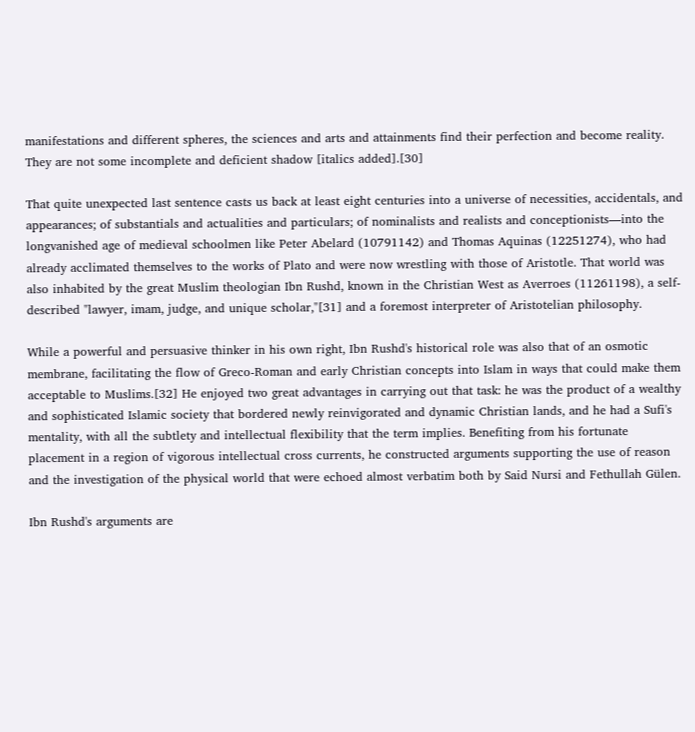manifestations and different spheres, the sciences and arts and attainments find their perfection and become reality. They are not some incomplete and deficient shadow [italics added].[30]

That quite unexpected last sentence casts us back at least eight centuries into a universe of necessities, accidentals, and appearances; of substantials and actualities and particulars; of nominalists and realists and conceptionists—into the longvanished age of medieval schoolmen like Peter Abelard (10791142) and Thomas Aquinas (12251274), who had already acclimated themselves to the works of Plato and were now wrestling with those of Aristotle. That world was also inhabited by the great Muslim theologian Ibn Rushd, known in the Christian West as Averroes (11261198), a self-described "lawyer, imam, judge, and unique scholar,"[31] and a foremost interpreter of Aristotelian philosophy.

While a powerful and persuasive thinker in his own right, Ibn Rushd's historical role was also that of an osmotic membrane, facilitating the flow of Greco-Roman and early Christian concepts into Islam in ways that could make them acceptable to Muslims.[32] He enjoyed two great advantages in carrying out that task: he was the product of a wealthy and sophisticated Islamic society that bordered newly reinvigorated and dynamic Christian lands, and he had a Sufi's mentality, with all the subtlety and intellectual flexibility that the term implies. Benefiting from his fortunate placement in a region of vigorous intellectual cross currents, he constructed arguments supporting the use of reason and the investigation of the physical world that were echoed almost verbatim both by Said Nursi and Fethullah Gülen.

Ibn Rushd's arguments are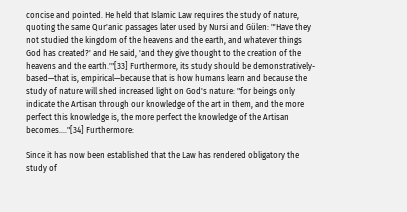concise and pointed. He held that Islamic Law requires the study of nature, quoting the same Qur'anic passages later used by Nursi and Gülen: "'Have they not studied the kingdom of the heavens and the earth, and whatever things God has created?' and He said, 'and they give thought to the creation of the heavens and the earth.'"[33] Furthermore, its study should be demonstratively-based—that is, empirical—because that is how humans learn and because the study of nature will shed increased light on God's nature: "for beings only indicate the Artisan through our knowledge of the art in them, and the more perfect this knowledge is, the more perfect the knowledge of the Artisan becomes…."[34] Furthermore:

Since it has now been established that the Law has rendered obligatory the study of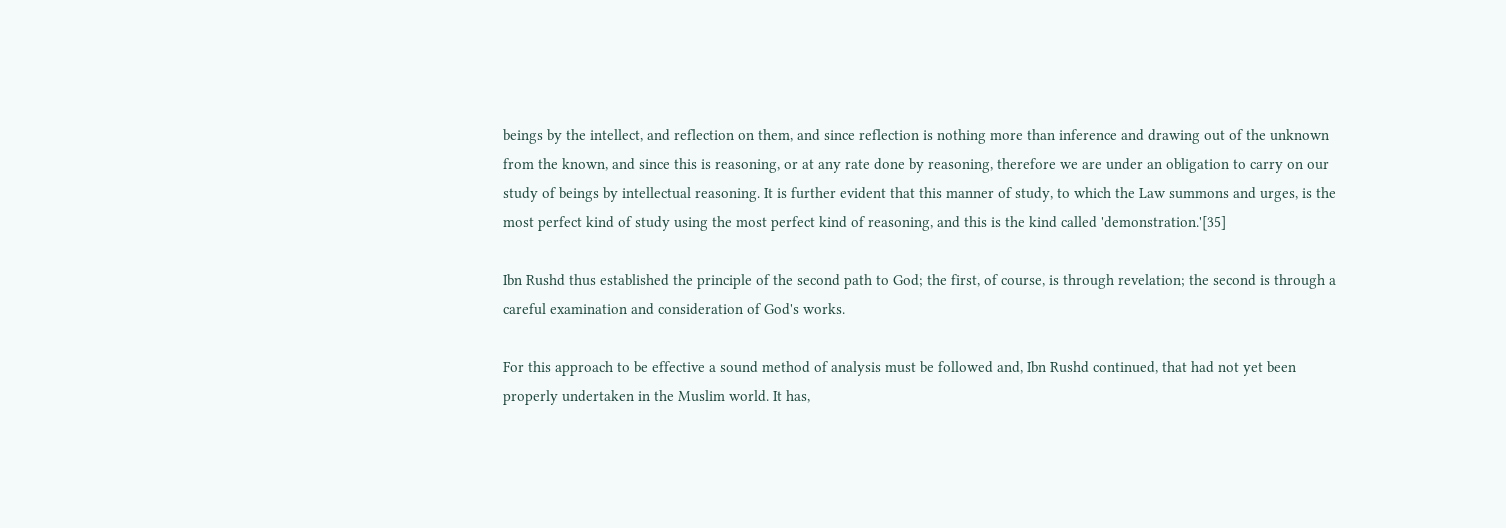beings by the intellect, and reflection on them, and since reflection is nothing more than inference and drawing out of the unknown from the known, and since this is reasoning, or at any rate done by reasoning, therefore we are under an obligation to carry on our study of beings by intellectual reasoning. It is further evident that this manner of study, to which the Law summons and urges, is the most perfect kind of study using the most perfect kind of reasoning, and this is the kind called 'demonstration.'[35]

Ibn Rushd thus established the principle of the second path to God; the first, of course, is through revelation; the second is through a careful examination and consideration of God's works.

For this approach to be effective a sound method of analysis must be followed and, Ibn Rushd continued, that had not yet been properly undertaken in the Muslim world. It has,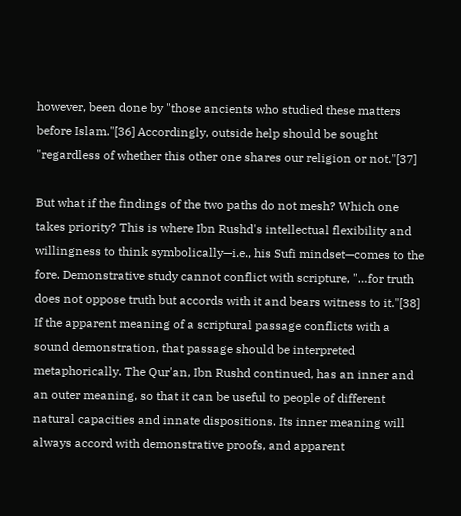however, been done by "those ancients who studied these matters before Islam."[36] Accordingly, outside help should be sought "regardless of whether this other one shares our religion or not."[37]

But what if the findings of the two paths do not mesh? Which one takes priority? This is where Ibn Rushd's intellectual flexibility and willingness to think symbolically—i.e., his Sufi mindset—comes to the fore. Demonstrative study cannot conflict with scripture, "…for truth does not oppose truth but accords with it and bears witness to it."[38] If the apparent meaning of a scriptural passage conflicts with a sound demonstration, that passage should be interpreted metaphorically. The Qur'an, Ibn Rushd continued, has an inner and an outer meaning, so that it can be useful to people of different natural capacities and innate dispositions. Its inner meaning will always accord with demonstrative proofs, and apparent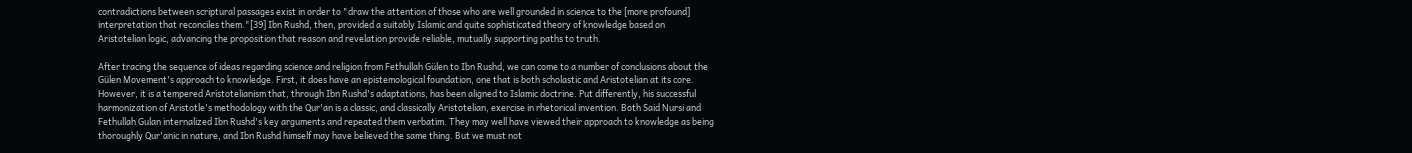contradictions between scriptural passages exist in order to "draw the attention of those who are well grounded in science to the [more profound] interpretation that reconciles them."[39] Ibn Rushd, then, provided a suitably Islamic and quite sophisticated theory of knowledge based on Aristotelian logic, advancing the proposition that reason and revelation provide reliable, mutually supporting paths to truth.

After tracing the sequence of ideas regarding science and religion from Fethullah Gülen to Ibn Rushd, we can come to a number of conclusions about the Gülen Movement's approach to knowledge. First, it does have an epistemological foundation, one that is both scholastic and Aristotelian at its core. However, it is a tempered Aristotelianism that, through Ibn Rushd's adaptations, has been aligned to Islamic doctrine. Put differently, his successful harmonization of Aristotle's methodology with the Qur'an is a classic, and classically Aristotelian, exercise in rhetorical invention. Both Said Nursi and Fethullah Gulan internalized Ibn Rushd's key arguments and repeated them verbatim. They may well have viewed their approach to knowledge as being thoroughly Qur'anic in nature, and Ibn Rushd himself may have believed the same thing. But we must not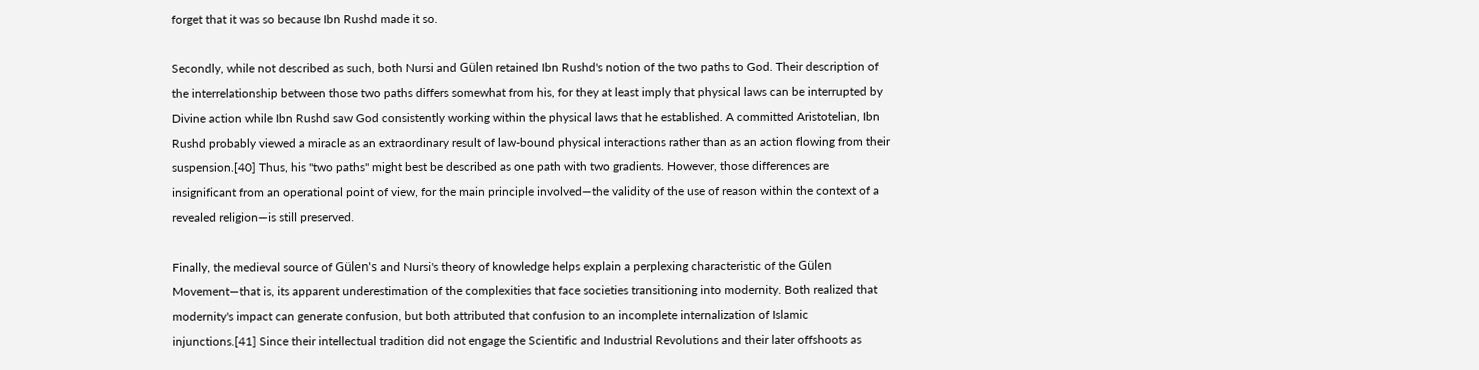forget that it was so because Ibn Rushd made it so.

Secondly, while not described as such, both Nursi and Gülen retained Ibn Rushd's notion of the two paths to God. Their description of the interrelationship between those two paths differs somewhat from his, for they at least imply that physical laws can be interrupted by Divine action while Ibn Rushd saw God consistently working within the physical laws that he established. A committed Aristotelian, Ibn Rushd probably viewed a miracle as an extraordinary result of law-bound physical interactions rather than as an action flowing from their suspension.[40] Thus, his "two paths" might best be described as one path with two gradients. However, those differences are insignificant from an operational point of view, for the main principle involved—the validity of the use of reason within the context of a revealed religion—is still preserved.

Finally, the medieval source of Gülen's and Nursi's theory of knowledge helps explain a perplexing characteristic of the Gülen Movement—that is, its apparent underestimation of the complexities that face societies transitioning into modernity. Both realized that modernity's impact can generate confusion, but both attributed that confusion to an incomplete internalization of Islamic injunctions.[41] Since their intellectual tradition did not engage the Scientific and Industrial Revolutions and their later offshoots as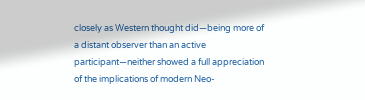closely as Western thought did—being more of a distant observer than an active participant—neither showed a full appreciation of the implications of modern Neo-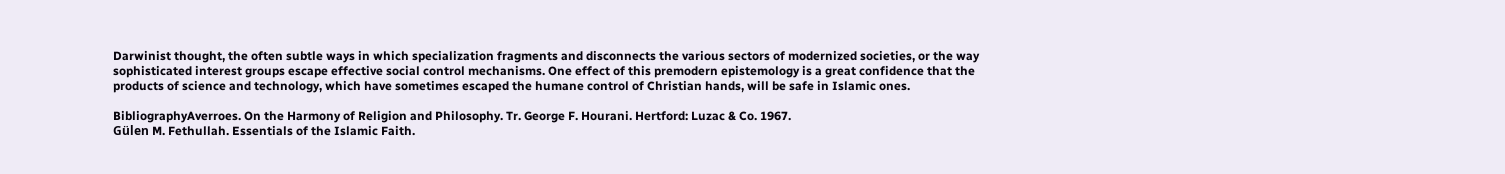Darwinist thought, the often subtle ways in which specialization fragments and disconnects the various sectors of modernized societies, or the way sophisticated interest groups escape effective social control mechanisms. One effect of this premodern epistemology is a great confidence that the products of science and technology, which have sometimes escaped the humane control of Christian hands, will be safe in Islamic ones.

BibliographyAverroes. On the Harmony of Religion and Philosophy. Tr. George F. Hourani. Hertford: Luzac & Co. 1967.
Gülen M. Fethullah. Essentials of the Islamic Faith.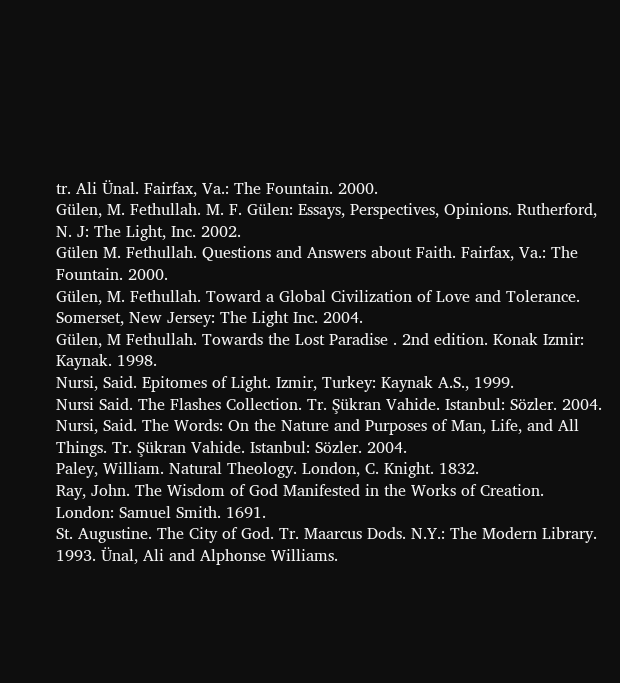tr. Ali Ünal. Fairfax, Va.: The Fountain. 2000.
Gülen, M. Fethullah. M. F. Gülen: Essays, Perspectives, Opinions. Rutherford, N. J: The Light, Inc. 2002.
Gülen M. Fethullah. Questions and Answers about Faith. Fairfax, Va.: The Fountain. 2000.
Gülen, M. Fethullah. Toward a Global Civilization of Love and Tolerance. Somerset, New Jersey: The Light Inc. 2004.
Gülen, M Fethullah. Towards the Lost Paradise . 2nd edition. Konak Izmir: Kaynak. 1998.
Nursi, Said. Epitomes of Light. Izmir, Turkey: Kaynak A.S., 1999.
Nursi Said. The Flashes Collection. Tr. Şükran Vahide. Istanbul: Sözler. 2004.
Nursi, Said. The Words: On the Nature and Purposes of Man, Life, and All Things. Tr. Şükran Vahide. Istanbul: Sözler. 2004.
Paley, William. Natural Theology. London, C. Knight. 1832.
Ray, John. The Wisdom of God Manifested in the Works of Creation. London: Samuel Smith. 1691.
St. Augustine. The City of God. Tr. Maarcus Dods. N.Y.: The Modern Library. 1993. Ünal, Ali and Alphonse Williams.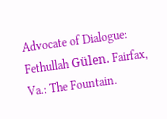Advocate of Dialogue: Fethullah Gülen. Fairfax, Va.: The Fountain.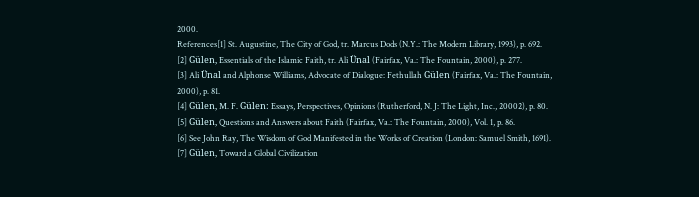2000.
References[1] St. Augustine, The City of God, tr. Marcus Dods (N.Y.: The Modern Library, 1993), p. 692.
[2] Gülen, Essentials of the Islamic Faith, tr. Ali Ünal (Fairfax, Va.: The Fountain, 2000), p. 277.
[3] Ali Ünal and Alphonse Williams, Advocate of Dialogue: Fethullah Gülen (Fairfax, Va.: The Fountain, 2000), p. 81.
[4] Gülen, M. F. Gülen: Essays, Perspectives, Opinions (Rutherford, N. J: The Light, Inc., 20002), p. 80.
[5] Gülen, Questions and Answers about Faith (Fairfax, Va.: The Fountain, 2000), Vol. 1, p. 86.
[6] See John Ray, The Wisdom of God Manifested in the Works of Creation (London: Samuel Smith, 1691).
[7] Gülen, Toward a Global Civilization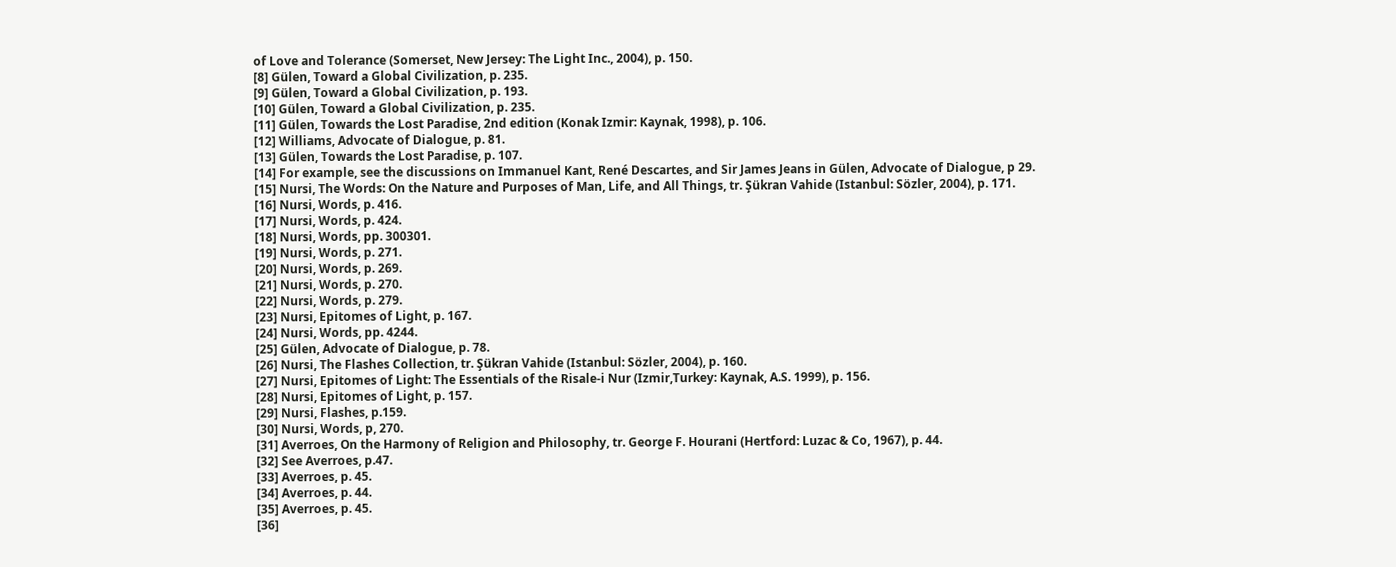of Love and Tolerance (Somerset, New Jersey: The Light Inc., 2004), p. 150.
[8] Gülen, Toward a Global Civilization, p. 235.
[9] Gülen, Toward a Global Civilization, p. 193.
[10] Gülen, Toward a Global Civilization, p. 235.
[11] Gülen, Towards the Lost Paradise, 2nd edition (Konak Izmir: Kaynak, 1998), p. 106.
[12] Williams, Advocate of Dialogue, p. 81.
[13] Gülen, Towards the Lost Paradise, p. 107.
[14] For example, see the discussions on Immanuel Kant, René Descartes, and Sir James Jeans in Gülen, Advocate of Dialogue, p 29.
[15] Nursi, The Words: On the Nature and Purposes of Man, Life, and All Things, tr. Şükran Vahide (Istanbul: Sözler, 2004), p. 171.
[16] Nursi, Words, p. 416.
[17] Nursi, Words, p. 424.
[18] Nursi, Words, pp. 300301.
[19] Nursi, Words, p. 271.
[20] Nursi, Words, p. 269.
[21] Nursi, Words, p. 270.
[22] Nursi, Words, p. 279.
[23] Nursi, Epitomes of Light, p. 167.
[24] Nursi, Words, pp. 4244.
[25] Gülen, Advocate of Dialogue, p. 78.
[26] Nursi, The Flashes Collection, tr. Şükran Vahide (Istanbul: Sözler, 2004), p. 160.
[27] Nursi, Epitomes of Light: The Essentials of the Risale-i Nur (Izmir,Turkey: Kaynak, A.S. 1999), p. 156.
[28] Nursi, Epitomes of Light, p. 157.
[29] Nursi, Flashes, p.159.
[30] Nursi, Words, p, 270.
[31] Averroes, On the Harmony of Religion and Philosophy, tr. George F. Hourani (Hertford: Luzac & Co, 1967), p. 44.
[32] See Averroes, p.47.
[33] Averroes, p. 45.
[34] Averroes, p. 44.
[35] Averroes, p. 45.
[36]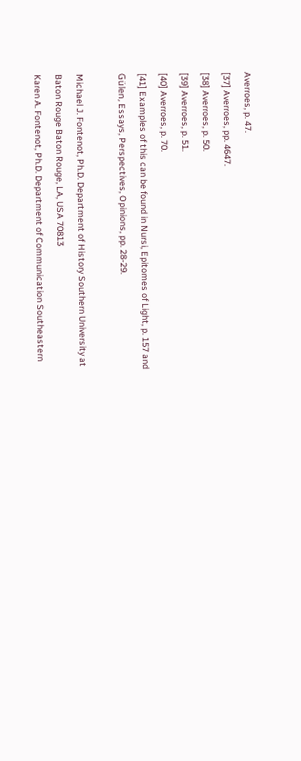Averroes, p. 47.
[37] Averroes, pp. 4647.
[38] Averroes, p. 50.
[39] Averroes, p. 51.
[40] Averroes, p. 70.
[41] Examples of this can be found in Nursi, Epitomes of Light, p. 157 and Gülen, Essays, Perspectives, Opinions, pp. 28-29.

Michael J. Fontenot, Ph.D. Department of History Southern University at Baton Rouge Baton Rouge, LA, USA 70813
Karen A. Fontenot, Ph.D. Department of Communication Southeastern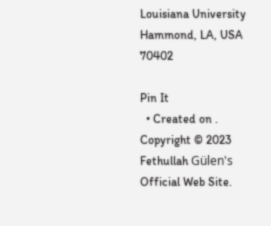Louisiana University Hammond, LA, USA 70402

Pin It
  • Created on .
Copyright © 2023 Fethullah Gülen's Official Web Site.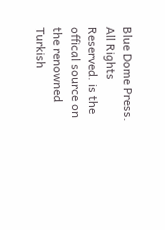Blue Dome Press. All Rights Reserved. is the offical source on the renowned Turkish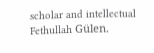scholar and intellectual Fethullah Gülen.